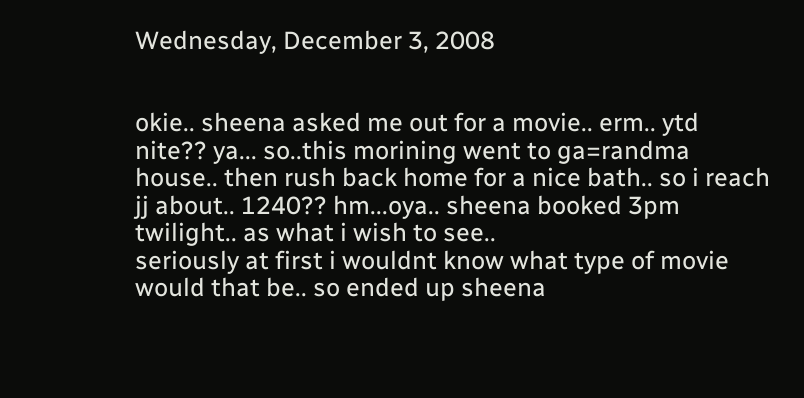Wednesday, December 3, 2008


okie.. sheena asked me out for a movie.. erm.. ytd nite?? ya... so..this morining went to ga=randma house.. then rush back home for a nice bath.. so i reach jj about.. 1240?? hm...oya.. sheena booked 3pm twilight.. as what i wish to see..
seriously at first i wouldnt know what type of movie would that be.. so ended up sheena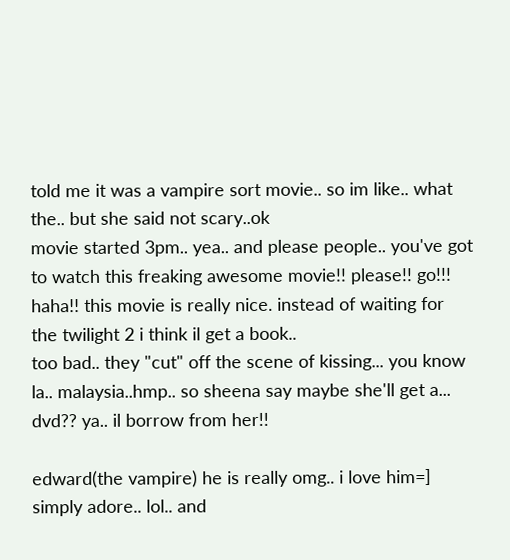told me it was a vampire sort movie.. so im like.. what the.. but she said not scary..ok
movie started 3pm.. yea.. and please people.. you've got to watch this freaking awesome movie!! please!! go!!! haha!! this movie is really nice. instead of waiting for the twilight 2 i think il get a book..
too bad.. they "cut" off the scene of kissing... you know la.. malaysia..hmp.. so sheena say maybe she'll get a... dvd?? ya.. il borrow from her!!

edward(the vampire) he is really omg.. i love him=] simply adore.. lol.. and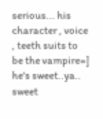serious... his character , voice , teeth suits to be the vampire=]
he's sweet..ya.. sweet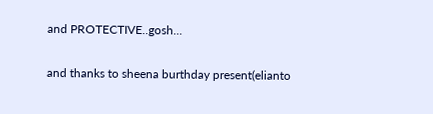and PROTECTIVE..gosh...

and thanks to sheena burthday present(elianto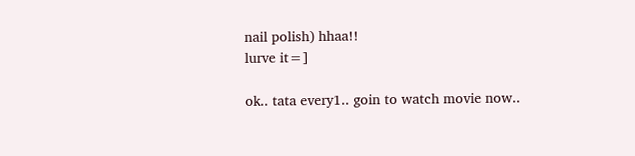nail polish) hhaa!!
lurve it=]

ok.. tata every1.. goin to watch movie now..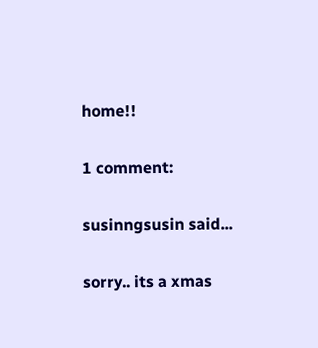home!!

1 comment:

susinngsusin said...

sorry.. its a xmas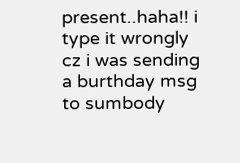present..haha!! i type it wrongly cz i was sending a burthday msg to sumbody